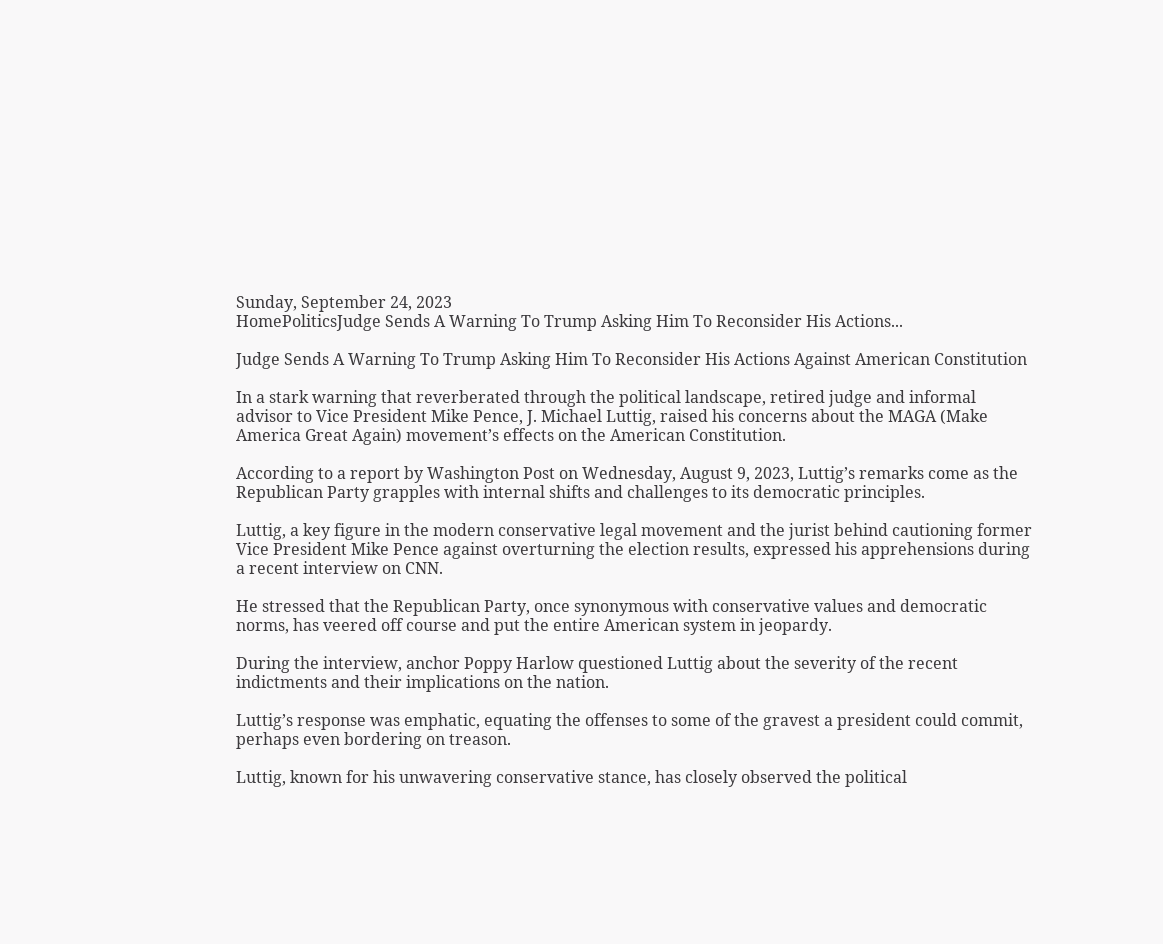Sunday, September 24, 2023
HomePoliticsJudge Sends A Warning To Trump Asking Him To Reconsider His Actions...

Judge Sends A Warning To Trump Asking Him To Reconsider His Actions Against American Constitution

In a stark warning that reverberated through the political landscape, retired judge and informal advisor to Vice President Mike Pence, J. Michael Luttig, raised his concerns about the MAGA (Make America Great Again) movement’s effects on the American Constitution.

According to a report by Washington Post on Wednesday, August 9, 2023, Luttig’s remarks come as the Republican Party grapples with internal shifts and challenges to its democratic principles.

Luttig, a key figure in the modern conservative legal movement and the jurist behind cautioning former Vice President Mike Pence against overturning the election results, expressed his apprehensions during a recent interview on CNN.

He stressed that the Republican Party, once synonymous with conservative values and democratic norms, has veered off course and put the entire American system in jeopardy.

During the interview, anchor Poppy Harlow questioned Luttig about the severity of the recent indictments and their implications on the nation.

Luttig’s response was emphatic, equating the offenses to some of the gravest a president could commit, perhaps even bordering on treason.

Luttig, known for his unwavering conservative stance, has closely observed the political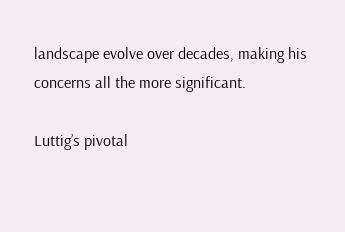landscape evolve over decades, making his concerns all the more significant.

Luttig’s pivotal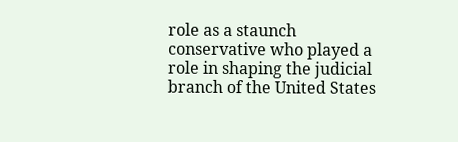role as a staunch conservative who played a role in shaping the judicial branch of the United States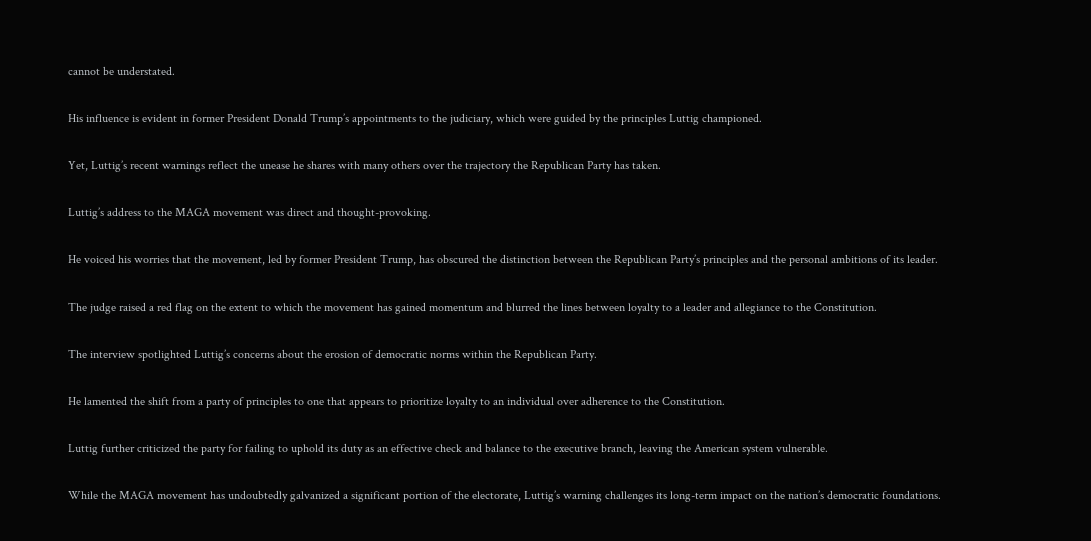cannot be understated.

His influence is evident in former President Donald Trump’s appointments to the judiciary, which were guided by the principles Luttig championed.

Yet, Luttig’s recent warnings reflect the unease he shares with many others over the trajectory the Republican Party has taken.

Luttig’s address to the MAGA movement was direct and thought-provoking.

He voiced his worries that the movement, led by former President Trump, has obscured the distinction between the Republican Party’s principles and the personal ambitions of its leader.

The judge raised a red flag on the extent to which the movement has gained momentum and blurred the lines between loyalty to a leader and allegiance to the Constitution.

The interview spotlighted Luttig’s concerns about the erosion of democratic norms within the Republican Party.

He lamented the shift from a party of principles to one that appears to prioritize loyalty to an individual over adherence to the Constitution.

Luttig further criticized the party for failing to uphold its duty as an effective check and balance to the executive branch, leaving the American system vulnerable.

While the MAGA movement has undoubtedly galvanized a significant portion of the electorate, Luttig’s warning challenges its long-term impact on the nation’s democratic foundations.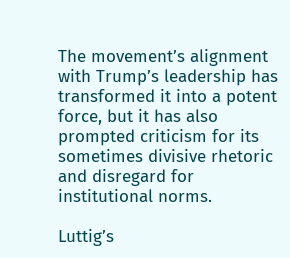The movement’s alignment with Trump’s leadership has transformed it into a potent force, but it has also prompted criticism for its sometimes divisive rhetoric and disregard for institutional norms.

Luttig’s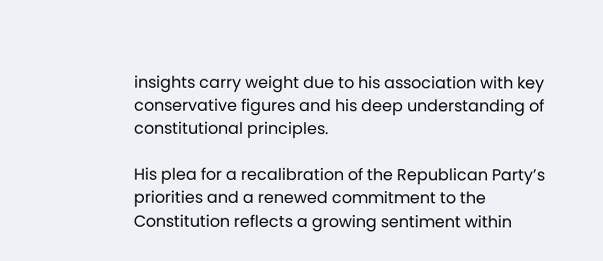insights carry weight due to his association with key conservative figures and his deep understanding of constitutional principles.

His plea for a recalibration of the Republican Party’s priorities and a renewed commitment to the Constitution reflects a growing sentiment within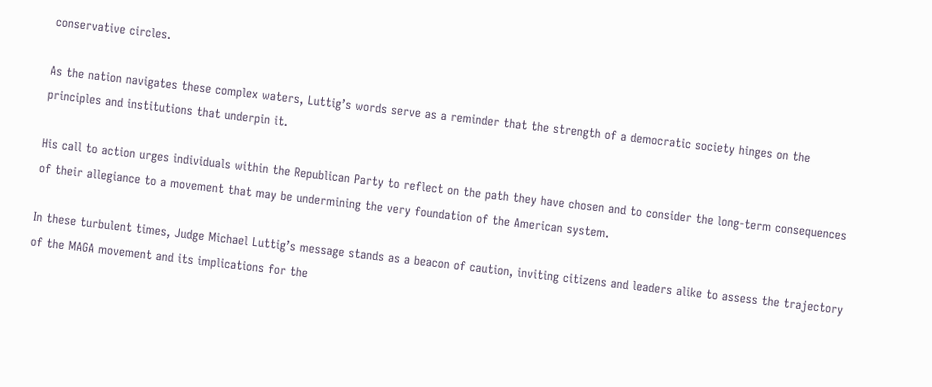conservative circles.

As the nation navigates these complex waters, Luttig’s words serve as a reminder that the strength of a democratic society hinges on the principles and institutions that underpin it.

His call to action urges individuals within the Republican Party to reflect on the path they have chosen and to consider the long-term consequences of their allegiance to a movement that may be undermining the very foundation of the American system.

In these turbulent times, Judge Michael Luttig’s message stands as a beacon of caution, inviting citizens and leaders alike to assess the trajectory of the MAGA movement and its implications for the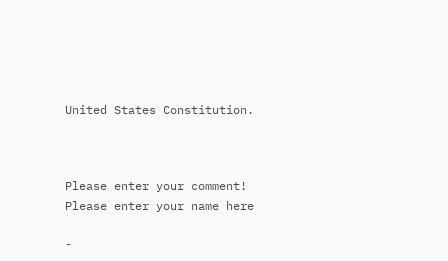United States Constitution.



Please enter your comment!
Please enter your name here

-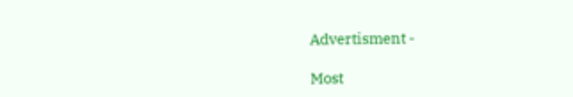Advertisment -

Most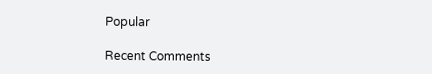Popular

Recent Comments